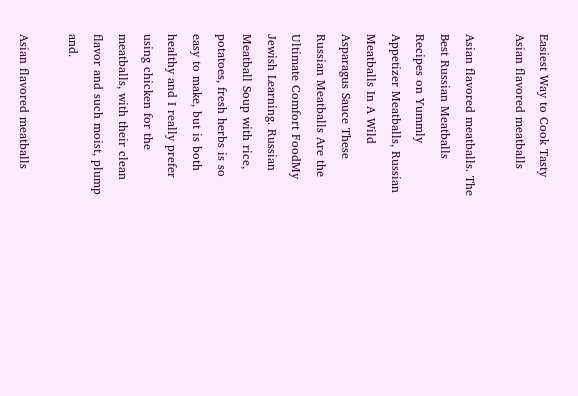Easiest Way to Cook Tasty Asian flavored meatballs

Asian flavored meatballs. The Best Russian Meatballs Recipes on Yummly Appetizer Meatballs, Russian Meatballs In A Wild Asparagus Sauce These Russian Meatballs Are the Ultimate Comfort FoodMy Jewish Learning. Russian Meatball Soup with rice, potatoes, fresh herbs is so easy to make, but is both healthy and I really prefer using chicken for the meatballs, with their clean flavor and such moist, plump and.

Asian flavored meatballs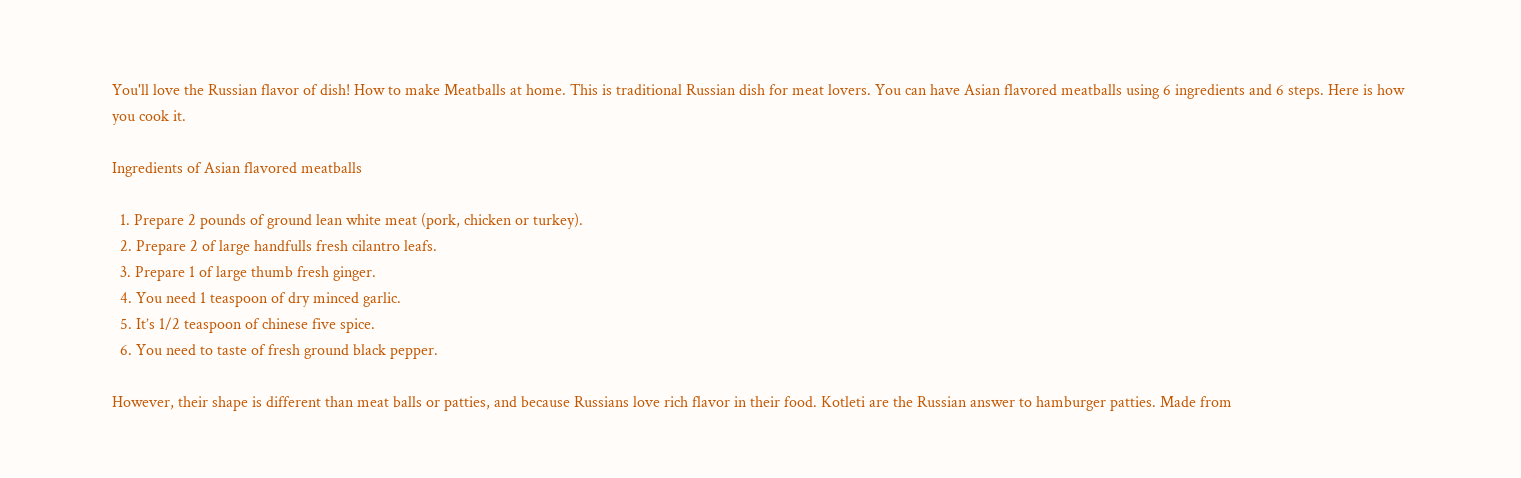You'll love the Russian flavor of dish! How to make Meatballs at home. This is traditional Russian dish for meat lovers. You can have Asian flavored meatballs using 6 ingredients and 6 steps. Here is how you cook it.

Ingredients of Asian flavored meatballs

  1. Prepare 2 pounds of ground lean white meat (pork, chicken or turkey).
  2. Prepare 2 of large handfulls fresh cilantro leafs.
  3. Prepare 1 of large thumb fresh ginger.
  4. You need 1 teaspoon of dry minced garlic.
  5. It’s 1/2 teaspoon of chinese five spice.
  6. You need to taste of fresh ground black pepper.

However, their shape is different than meat balls or patties, and because Russians love rich flavor in their food. Kotleti are the Russian answer to hamburger patties. Made from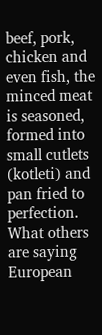beef, pork, chicken and even fish, the minced meat is seasoned, formed into small cutlets (kotleti) and pan fried to perfection. What others are saying European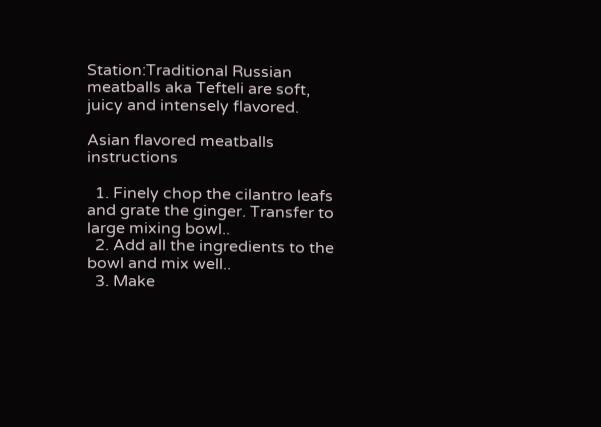Station:Traditional Russian meatballs aka Tefteli are soft, juicy and intensely flavored.

Asian flavored meatballs instructions

  1. Finely chop the cilantro leafs and grate the ginger. Transfer to large mixing bowl..
  2. Add all the ingredients to the bowl and mix well..
  3. Make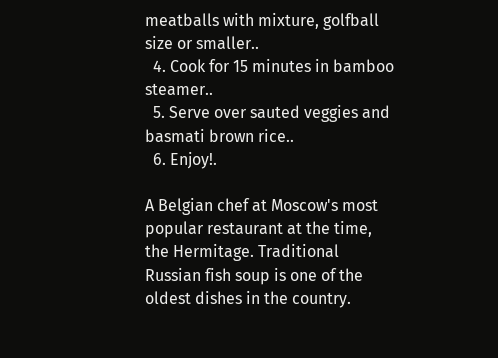meatballs with mixture, golfball size or smaller..
  4. Cook for 15 minutes in bamboo steamer..
  5. Serve over sauted veggies and basmati brown rice..
  6. Enjoy!.

A Belgian chef at Moscow's most popular restaurant at the time, the Hermitage. Traditional Russian fish soup is one of the oldest dishes in the country.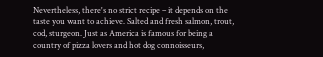Nevertheless, there's no strict recipe – it depends on the taste you want to achieve. Salted and fresh salmon, trout, cod, sturgeon. Just as America is famous for being a country of pizza lovers and hot dog connoisseurs,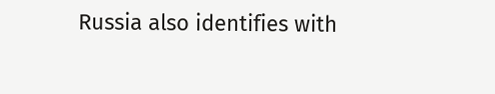Russia also identifies with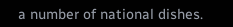a number of national dishes.